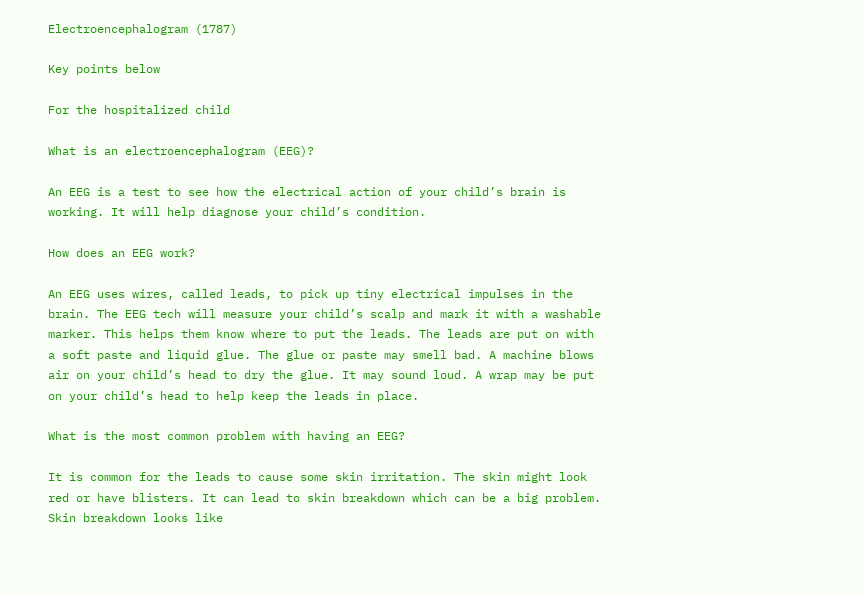Electroencephalogram (1787)

Key points below

For the hospitalized child

What is an electroencephalogram (EEG)?

An EEG is a test to see how the electrical action of your child’s brain is working. It will help diagnose your child’s condition.

How does an EEG work?

An EEG uses wires, called leads, to pick up tiny electrical impulses in the brain. The EEG tech will measure your child’s scalp and mark it with a washable marker. This helps them know where to put the leads. The leads are put on with a soft paste and liquid glue. The glue or paste may smell bad. A machine blows air on your child’s head to dry the glue. It may sound loud. A wrap may be put on your child’s head to help keep the leads in place.

What is the most common problem with having an EEG?

It is common for the leads to cause some skin irritation. The skin might look red or have blisters. It can lead to skin breakdown which can be a big problem. Skin breakdown looks like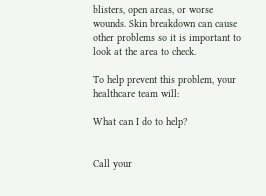blisters, open areas, or worse wounds. Skin breakdown can cause other problems so it is important to look at the area to check.

To help prevent this problem, your healthcare team will:

What can I do to help?


Call your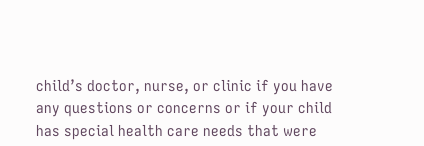child’s doctor, nurse, or clinic if you have any questions or concerns or if your child has special health care needs that were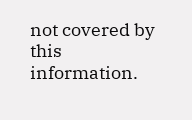not covered by this information.